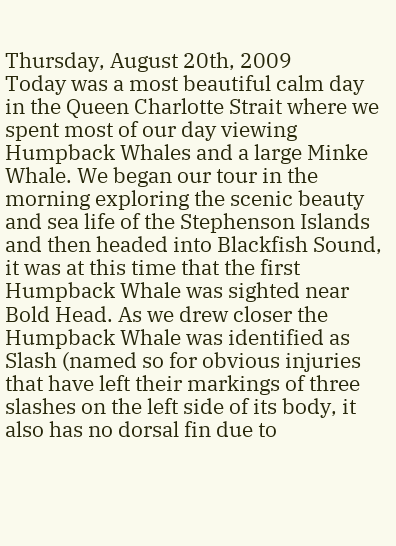Thursday, August 20th, 2009
Today was a most beautiful calm day in the Queen Charlotte Strait where we spent most of our day viewing Humpback Whales and a large Minke Whale. We began our tour in the morning exploring the scenic beauty and sea life of the Stephenson Islands and then headed into Blackfish Sound, it was at this time that the first Humpback Whale was sighted near Bold Head. As we drew closer the Humpback Whale was identified as Slash (named so for obvious injuries that have left their markings of three slashes on the left side of its body, it also has no dorsal fin due to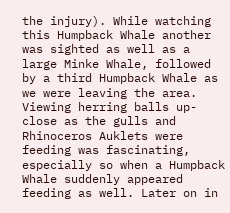the injury). While watching this Humpback Whale another was sighted as well as a large Minke Whale, followed by a third Humpback Whale as we were leaving the area. Viewing herring balls up-close as the gulls and Rhinoceros Auklets were feeding was fascinating, especially so when a Humpback Whale suddenly appeared feeding as well. Later on in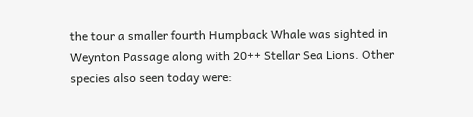the tour a smaller fourth Humpback Whale was sighted in Weynton Passage along with 20++ Stellar Sea Lions. Other species also seen today were: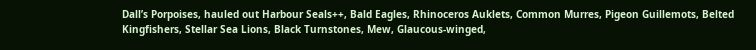Dall’s Porpoises, hauled out Harbour Seals++, Bald Eagles, Rhinoceros Auklets, Common Murres, Pigeon Guillemots, Belted Kingfishers, Stellar Sea Lions, Black Turnstones, Mew, Glaucous-winged,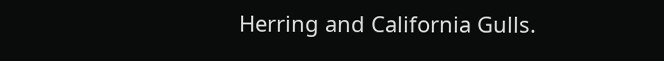Herring and California Gulls.